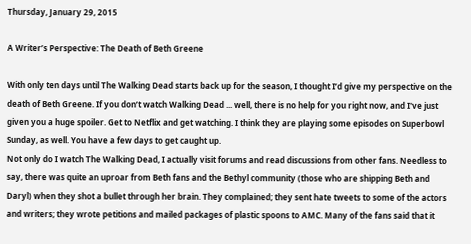Thursday, January 29, 2015

A Writer’s Perspective: The Death of Beth Greene

With only ten days until The Walking Dead starts back up for the season, I thought I’d give my perspective on the death of Beth Greene. If you don’t watch Walking Dead ... well, there is no help for you right now, and I've just given you a huge spoiler. Get to Netflix and get watching. I think they are playing some episodes on Superbowl Sunday, as well. You have a few days to get caught up.
Not only do I watch The Walking Dead, I actually visit forums and read discussions from other fans. Needless to say, there was quite an uproar from Beth fans and the Bethyl community (those who are shipping Beth and Daryl) when they shot a bullet through her brain. They complained; they sent hate tweets to some of the actors and writers; they wrote petitions and mailed packages of plastic spoons to AMC. Many of the fans said that it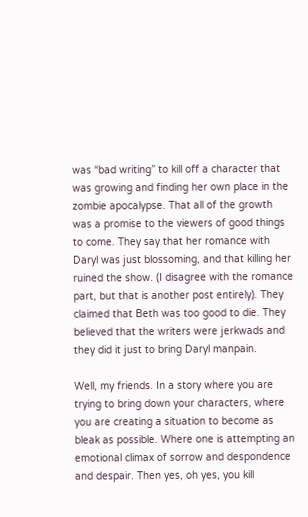was “bad writing” to kill off a character that was growing and finding her own place in the zombie apocalypse. That all of the growth was a promise to the viewers of good things to come. They say that her romance with Daryl was just blossoming, and that killing her ruined the show. (I disagree with the romance part, but that is another post entirely). They claimed that Beth was too good to die. They believed that the writers were jerkwads and they did it just to bring Daryl manpain.

Well, my friends. In a story where you are trying to bring down your characters, where you are creating a situation to become as bleak as possible. Where one is attempting an emotional climax of sorrow and despondence and despair. Then yes, oh yes, you kill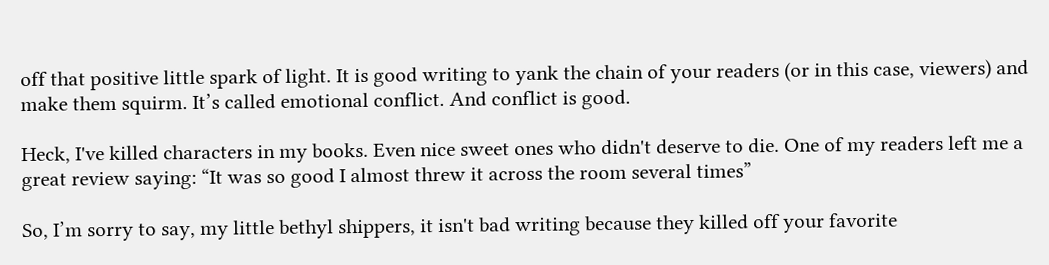off that positive little spark of light. It is good writing to yank the chain of your readers (or in this case, viewers) and make them squirm. It’s called emotional conflict. And conflict is good.

Heck, I've killed characters in my books. Even nice sweet ones who didn't deserve to die. One of my readers left me a great review saying: “It was so good I almost threw it across the room several times”

So, I’m sorry to say, my little bethyl shippers, it isn't bad writing because they killed off your favorite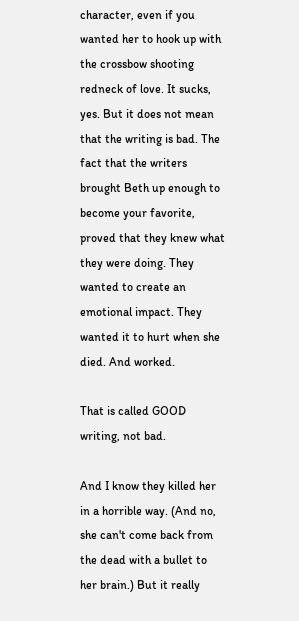character, even if you wanted her to hook up with the crossbow shooting redneck of love. It sucks, yes. But it does not mean that the writing is bad. The fact that the writers brought Beth up enough to become your favorite, proved that they knew what they were doing. They wanted to create an emotional impact. They wanted it to hurt when she died. And worked.

That is called GOOD writing, not bad.

And I know they killed her in a horrible way. (And no, she can't come back from the dead with a bullet to her brain.) But it really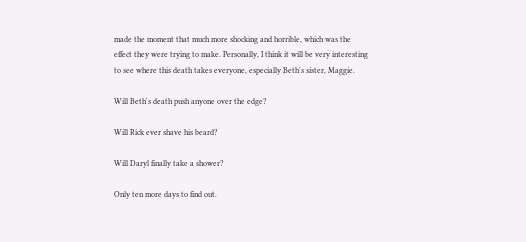made the moment that much more shocking and horrible, which was the effect they were trying to make. Personally, I think it will be very interesting to see where this death takes everyone, especially Beth's sister, Maggie.

Will Beth's death push anyone over the edge?

Will Rick ever shave his beard?

Will Daryl finally take a shower?

Only ten more days to find out.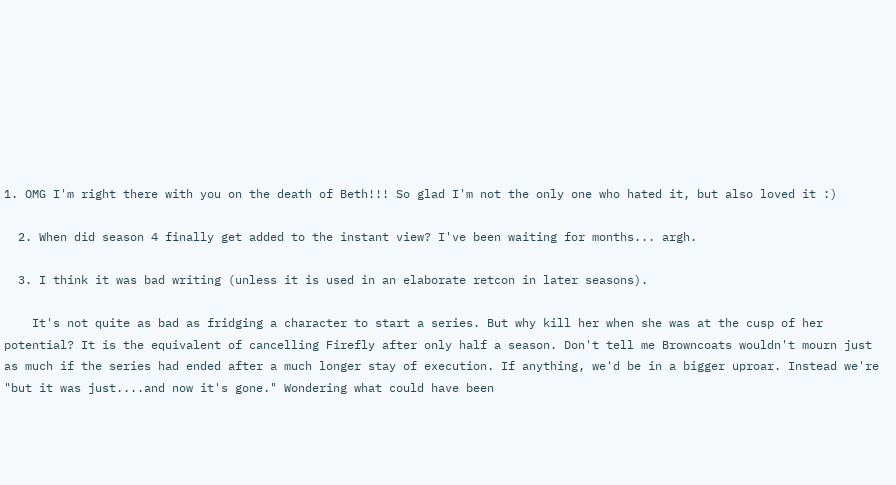1. OMG I'm right there with you on the death of Beth!!! So glad I'm not the only one who hated it, but also loved it :)

  2. When did season 4 finally get added to the instant view? I've been waiting for months... argh.

  3. I think it was bad writing (unless it is used in an elaborate retcon in later seasons).

    It's not quite as bad as fridging a character to start a series. But why kill her when she was at the cusp of her potential? It is the equivalent of cancelling Firefly after only half a season. Don't tell me Browncoats wouldn't mourn just as much if the series had ended after a much longer stay of execution. If anything, we'd be in a bigger uproar. Instead we're "but it was just....and now it's gone." Wondering what could have been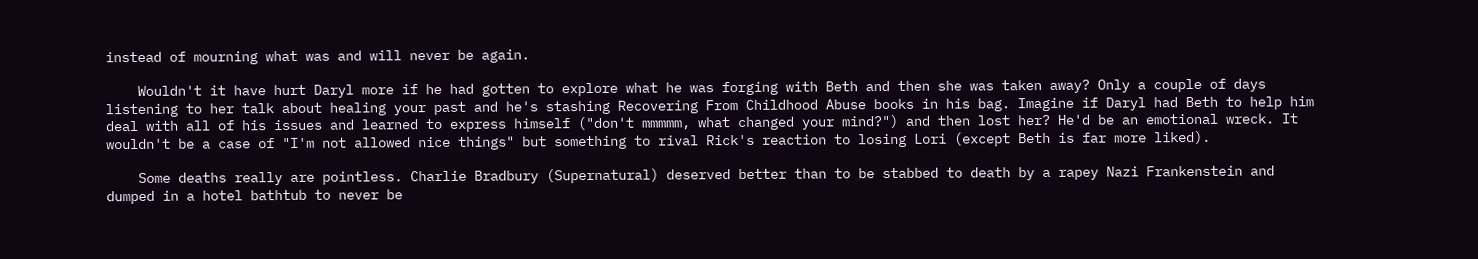instead of mourning what was and will never be again.

    Wouldn't it have hurt Daryl more if he had gotten to explore what he was forging with Beth and then she was taken away? Only a couple of days listening to her talk about healing your past and he's stashing Recovering From Childhood Abuse books in his bag. Imagine if Daryl had Beth to help him deal with all of his issues and learned to express himself ("don't mmmmm, what changed your mind?") and then lost her? He'd be an emotional wreck. It wouldn't be a case of "I'm not allowed nice things" but something to rival Rick's reaction to losing Lori (except Beth is far more liked).

    Some deaths really are pointless. Charlie Bradbury (Supernatural) deserved better than to be stabbed to death by a rapey Nazi Frankenstein and dumped in a hotel bathtub to never be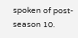spoken of post-season 10.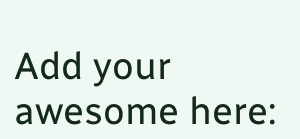Add your awesome here: